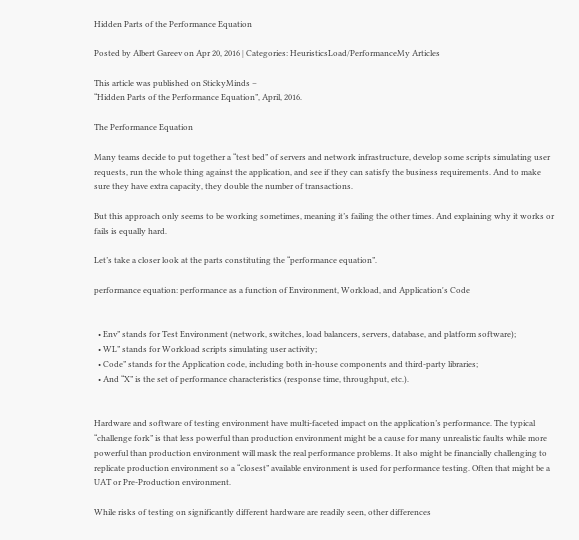Hidden Parts of the Performance Equation

Posted by Albert Gareev on Apr 20, 2016 | Categories: HeuristicsLoad/PerformanceMy Articles

This article was published on StickyMinds –
“Hidden Parts of the Performance Equation”, April, 2016.

The Performance Equation

Many teams decide to put together a “test bed” of servers and network infrastructure, develop some scripts simulating user requests, run the whole thing against the application, and see if they can satisfy the business requirements. And to make sure they have extra capacity, they double the number of transactions.

But this approach only seems to be working sometimes, meaning it’s failing the other times. And explaining why it works or fails is equally hard.

Let’s take a closer look at the parts constituting the “performance equation”.

performance equation: performance as a function of Environment, Workload, and Application's Code


  • Env” stands for Test Environment (network, switches, load balancers, servers, database, and platform software);
  • WL” stands for Workload scripts simulating user activity;
  • Code” stands for the Application code, including both in-house components and third-party libraries;
  • And “X” is the set of performance characteristics (response time, throughput, etc.).


Hardware and software of testing environment have multi-faceted impact on the application’s performance. The typical “challenge fork” is that less powerful than production environment might be a cause for many unrealistic faults while more powerful than production environment will mask the real performance problems. It also might be financially challenging to replicate production environment so a “closest” available environment is used for performance testing. Often that might be a UAT or Pre-Production environment.

While risks of testing on significantly different hardware are readily seen, other differences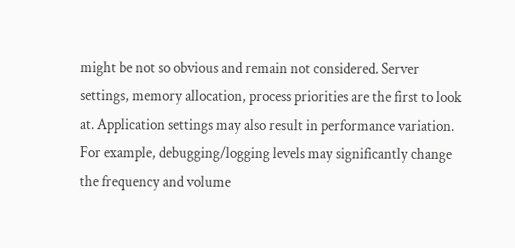might be not so obvious and remain not considered. Server settings, memory allocation, process priorities are the first to look at. Application settings may also result in performance variation. For example, debugging/logging levels may significantly change the frequency and volume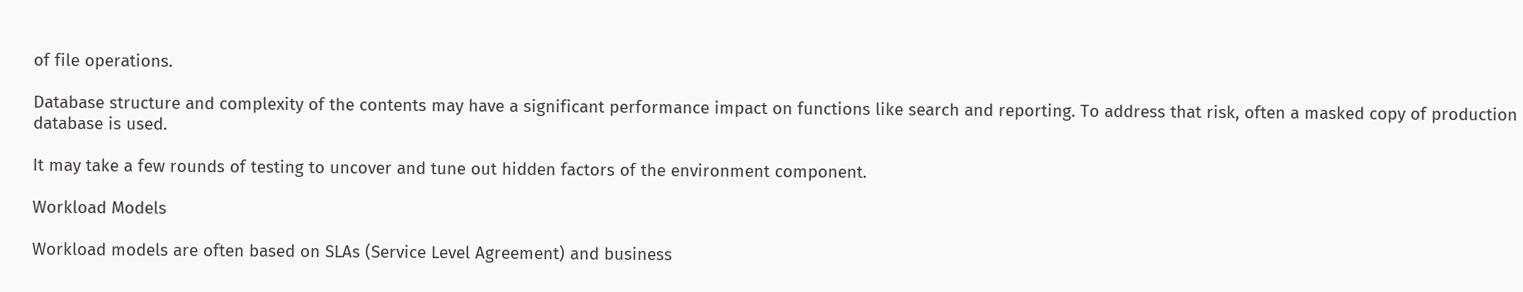of file operations.

Database structure and complexity of the contents may have a significant performance impact on functions like search and reporting. To address that risk, often a masked copy of production database is used.

It may take a few rounds of testing to uncover and tune out hidden factors of the environment component.

Workload Models

Workload models are often based on SLAs (Service Level Agreement) and business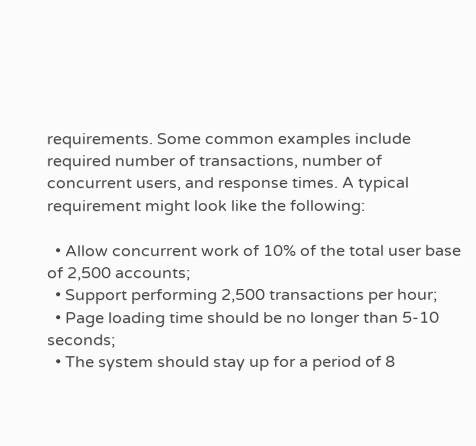requirements. Some common examples include required number of transactions, number of concurrent users, and response times. A typical requirement might look like the following:

  • Allow concurrent work of 10% of the total user base of 2,500 accounts;
  • Support performing 2,500 transactions per hour;
  • Page loading time should be no longer than 5-10 seconds;
  • The system should stay up for a period of 8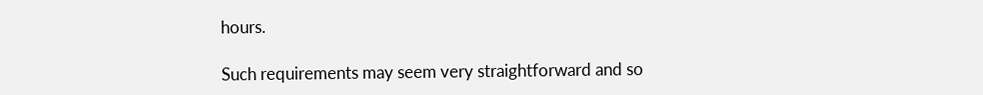hours.

Such requirements may seem very straightforward and so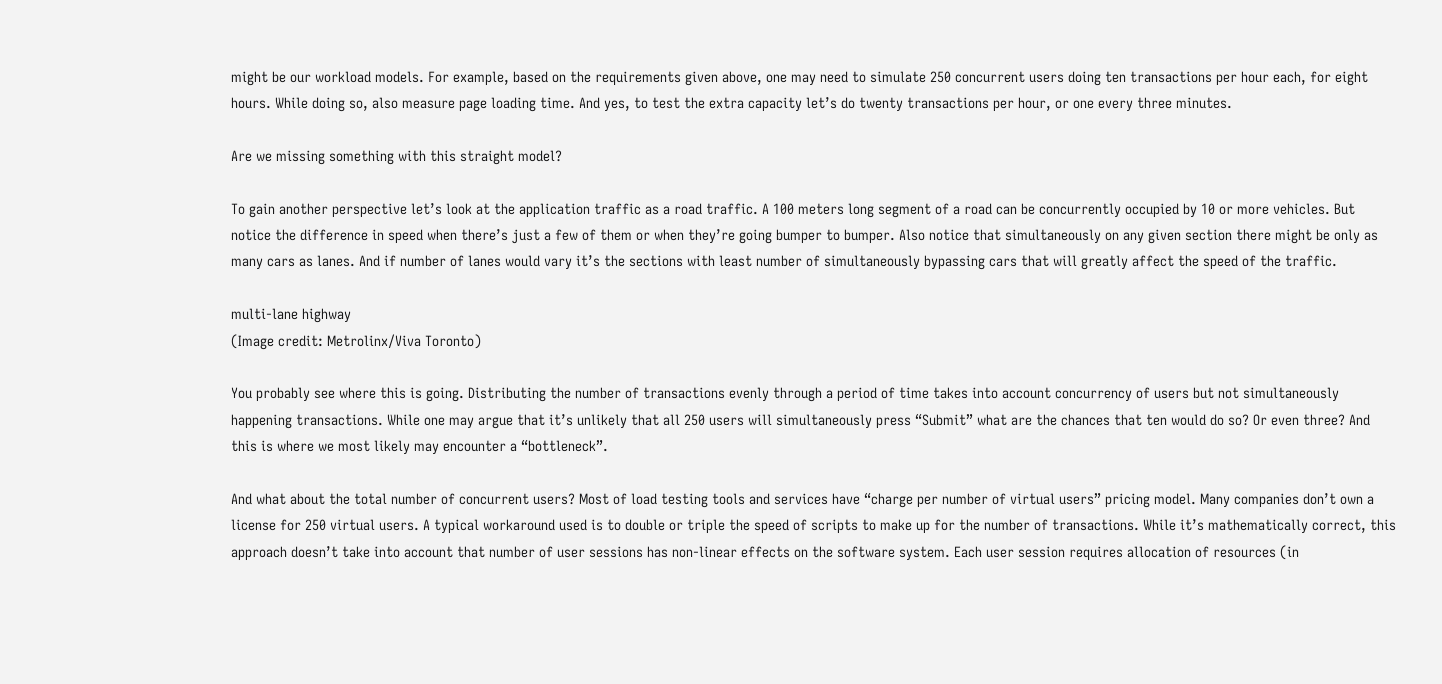might be our workload models. For example, based on the requirements given above, one may need to simulate 250 concurrent users doing ten transactions per hour each, for eight hours. While doing so, also measure page loading time. And yes, to test the extra capacity let’s do twenty transactions per hour, or one every three minutes.

Are we missing something with this straight model?

To gain another perspective let’s look at the application traffic as a road traffic. A 100 meters long segment of a road can be concurrently occupied by 10 or more vehicles. But notice the difference in speed when there’s just a few of them or when they’re going bumper to bumper. Also notice that simultaneously on any given section there might be only as many cars as lanes. And if number of lanes would vary it’s the sections with least number of simultaneously bypassing cars that will greatly affect the speed of the traffic.

multi-lane highway
(Image credit: Metrolinx/Viva Toronto)

You probably see where this is going. Distributing the number of transactions evenly through a period of time takes into account concurrency of users but not simultaneously happening transactions. While one may argue that it’s unlikely that all 250 users will simultaneously press “Submit” what are the chances that ten would do so? Or even three? And this is where we most likely may encounter a “bottleneck”.

And what about the total number of concurrent users? Most of load testing tools and services have “charge per number of virtual users” pricing model. Many companies don’t own a license for 250 virtual users. A typical workaround used is to double or triple the speed of scripts to make up for the number of transactions. While it’s mathematically correct, this approach doesn’t take into account that number of user sessions has non-linear effects on the software system. Each user session requires allocation of resources (in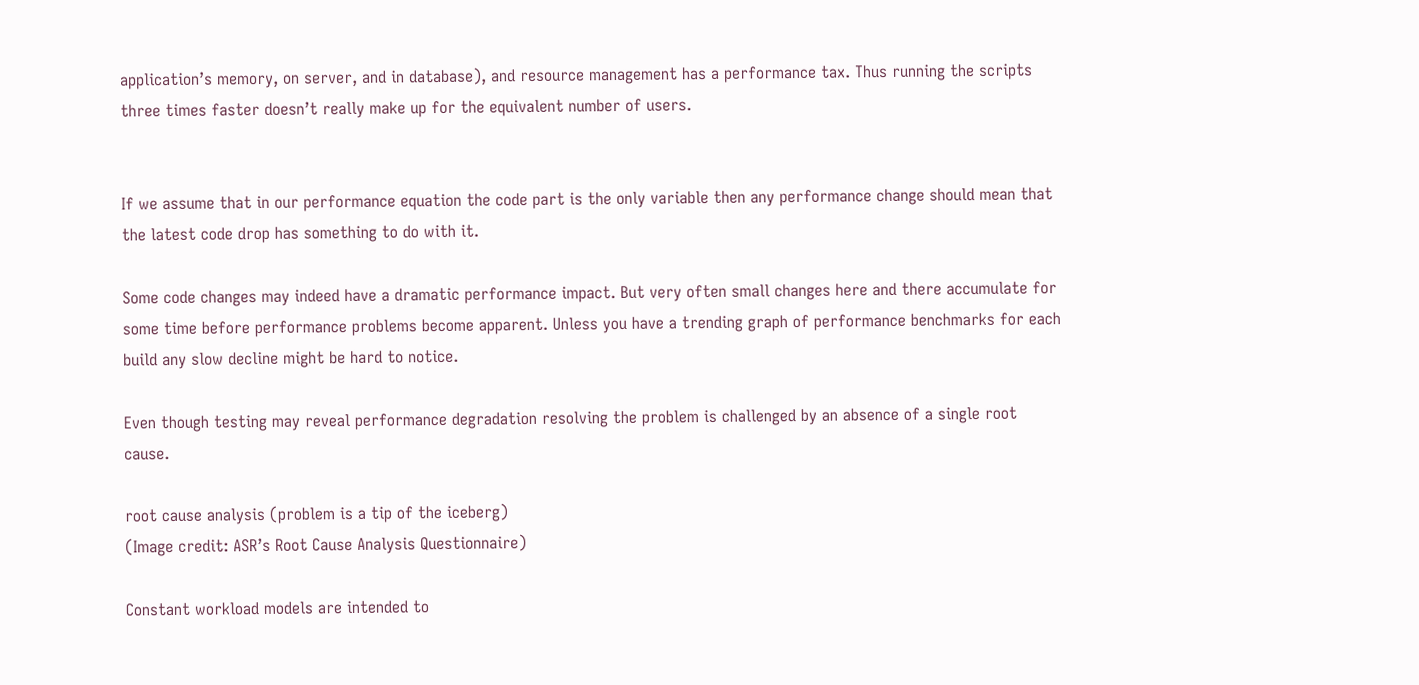application’s memory, on server, and in database), and resource management has a performance tax. Thus running the scripts three times faster doesn’t really make up for the equivalent number of users.


If we assume that in our performance equation the code part is the only variable then any performance change should mean that the latest code drop has something to do with it.

Some code changes may indeed have a dramatic performance impact. But very often small changes here and there accumulate for some time before performance problems become apparent. Unless you have a trending graph of performance benchmarks for each build any slow decline might be hard to notice.

Even though testing may reveal performance degradation resolving the problem is challenged by an absence of a single root cause.

root cause analysis (problem is a tip of the iceberg)
(Image credit: ASR’s Root Cause Analysis Questionnaire)

Constant workload models are intended to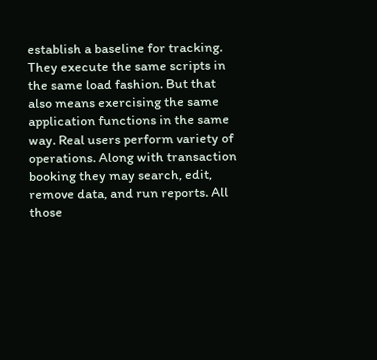establish a baseline for tracking. They execute the same scripts in the same load fashion. But that also means exercising the same application functions in the same way. Real users perform variety of operations. Along with transaction booking they may search, edit, remove data, and run reports. All those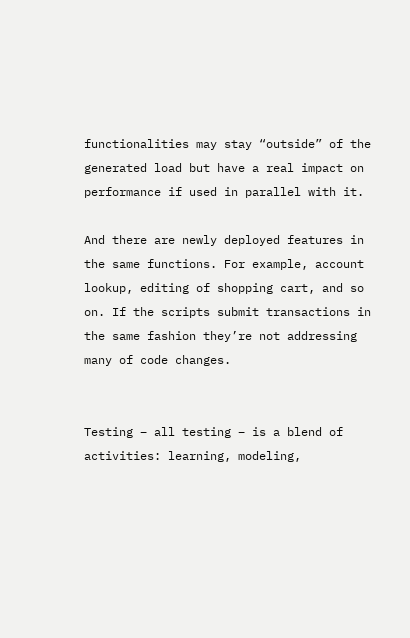functionalities may stay “outside” of the generated load but have a real impact on performance if used in parallel with it.

And there are newly deployed features in the same functions. For example, account lookup, editing of shopping cart, and so on. If the scripts submit transactions in the same fashion they’re not addressing many of code changes.


Testing – all testing – is a blend of activities: learning, modeling,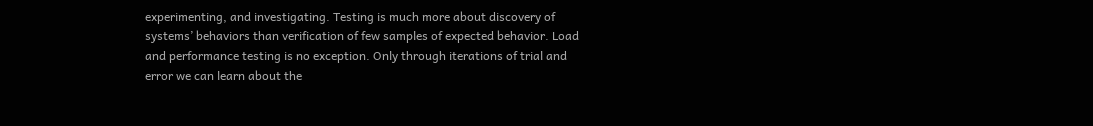experimenting, and investigating. Testing is much more about discovery of systems’ behaviors than verification of few samples of expected behavior. Load and performance testing is no exception. Only through iterations of trial and error we can learn about the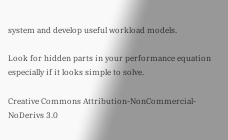system and develop useful workload models.

Look for hidden parts in your performance equation especially if it looks simple to solve.

Creative Commons Attribution-NonCommercial-NoDerivs 3.0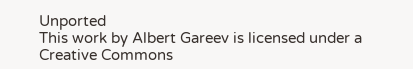Unported
This work by Albert Gareev is licensed under a Creative Commons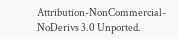Attribution-NonCommercial-NoDerivs 3.0 Unported.